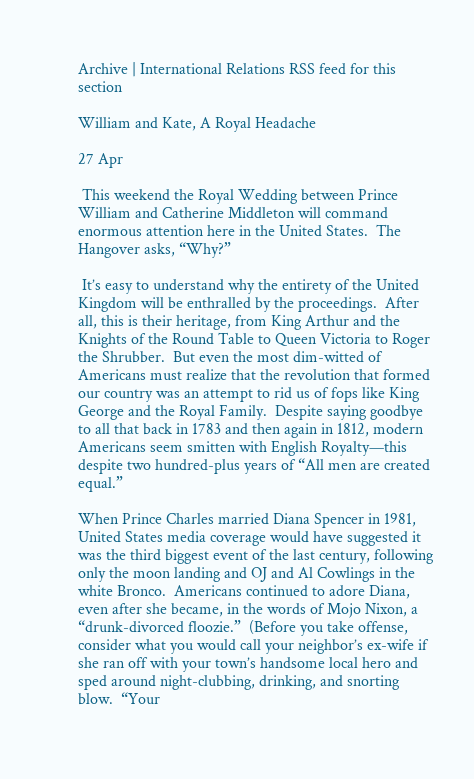Archive | International Relations RSS feed for this section

William and Kate, A Royal Headache

27 Apr

 This weekend the Royal Wedding between Prince William and Catherine Middleton will command enormous attention here in the United States.  The Hangover asks, “Why?”

 It’s easy to understand why the entirety of the United Kingdom will be enthralled by the proceedings.  After all, this is their heritage, from King Arthur and the Knights of the Round Table to Queen Victoria to Roger the Shrubber.  But even the most dim-witted of Americans must realize that the revolution that formed our country was an attempt to rid us of fops like King George and the Royal Family.  Despite saying goodbye to all that back in 1783 and then again in 1812, modern Americans seem smitten with English Royalty—this despite two hundred-plus years of “All men are created equal.”

When Prince Charles married Diana Spencer in 1981, United States media coverage would have suggested it was the third biggest event of the last century, following only the moon landing and OJ and Al Cowlings in the white Bronco.  Americans continued to adore Diana, even after she became, in the words of Mojo Nixon, a “drunk-divorced floozie.”  (Before you take offense, consider what you would call your neighbor’s ex-wife if she ran off with your town’s handsome local hero and sped around night-clubbing, drinking, and snorting blow.  “Your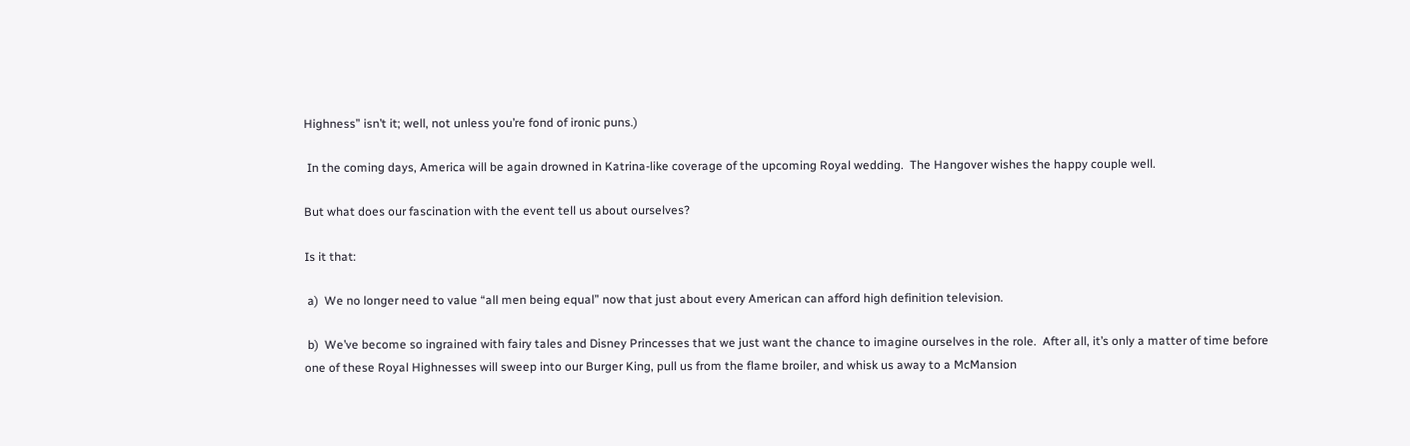Highness” isn’t it; well, not unless you’re fond of ironic puns.)

 In the coming days, America will be again drowned in Katrina-like coverage of the upcoming Royal wedding.  The Hangover wishes the happy couple well.

But what does our fascination with the event tell us about ourselves?

Is it that:

 a)  We no longer need to value “all men being equal” now that just about every American can afford high definition television.

 b)  We’ve become so ingrained with fairy tales and Disney Princesses that we just want the chance to imagine ourselves in the role.  After all, it’s only a matter of time before one of these Royal Highnesses will sweep into our Burger King, pull us from the flame broiler, and whisk us away to a McMansion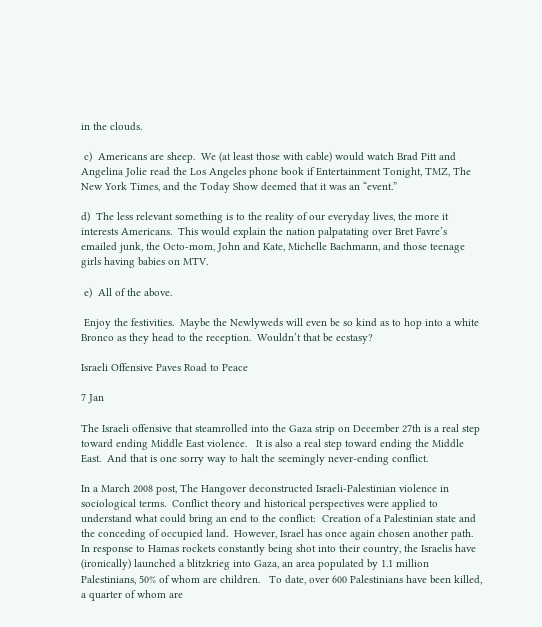in the clouds.

 c)  Americans are sheep.  We (at least those with cable) would watch Brad Pitt and Angelina Jolie read the Los Angeles phone book if Entertainment Tonight, TMZ, The New York Times, and the Today Show deemed that it was an “event.”

d)  The less relevant something is to the reality of our everyday lives, the more it interests Americans.  This would explain the nation palpatating over Bret Favre’s emailed junk, the Octo-mom, John and Kate, Michelle Bachmann, and those teenage girls having babies on MTV.

 e)  All of the above.

 Enjoy the festivities.  Maybe the Newlyweds will even be so kind as to hop into a white Bronco as they head to the reception.  Wouldn’t that be ecstasy?

Israeli Offensive Paves Road to Peace

7 Jan

The Israeli offensive that steamrolled into the Gaza strip on December 27th is a real step toward ending Middle East violence.   It is also a real step toward ending the Middle East.  And that is one sorry way to halt the seemingly never-ending conflict.

In a March 2008 post, The Hangover deconstructed Israeli-Palestinian violence in sociological terms.  Conflict theory and historical perspectives were applied to understand what could bring an end to the conflict:  Creation of a Palestinian state and the conceding of occupied land.  However, Israel has once again chosen another path.  In response to Hamas rockets constantly being shot into their country, the Israelis have (ironically) launched a blitzkrieg into Gaza, an area populated by 1.1 million Palestinians, 50% of whom are children.   To date, over 600 Palestinians have been killed, a quarter of whom are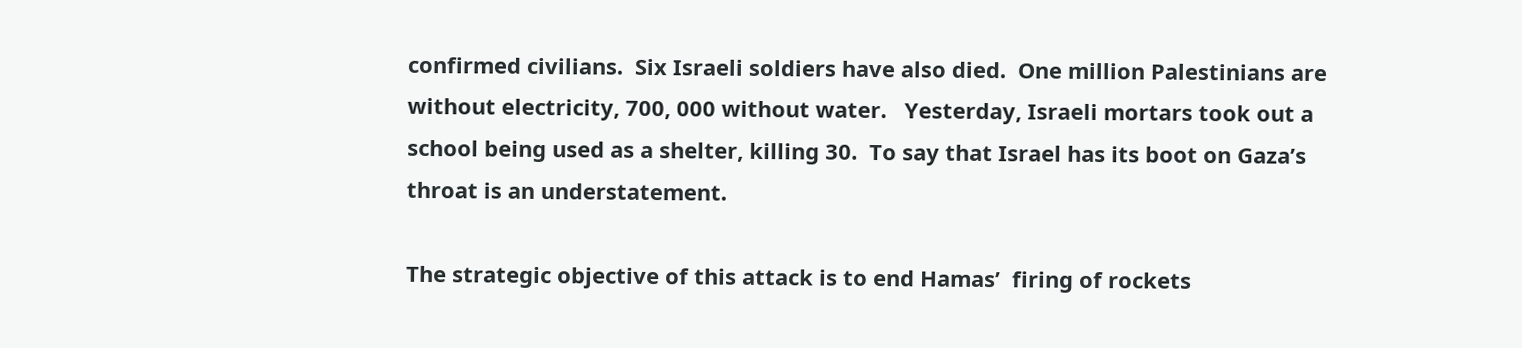confirmed civilians.  Six Israeli soldiers have also died.  One million Palestinians are without electricity, 700, 000 without water.   Yesterday, Israeli mortars took out a school being used as a shelter, killing 30.  To say that Israel has its boot on Gaza’s throat is an understatement.

The strategic objective of this attack is to end Hamas’  firing of rockets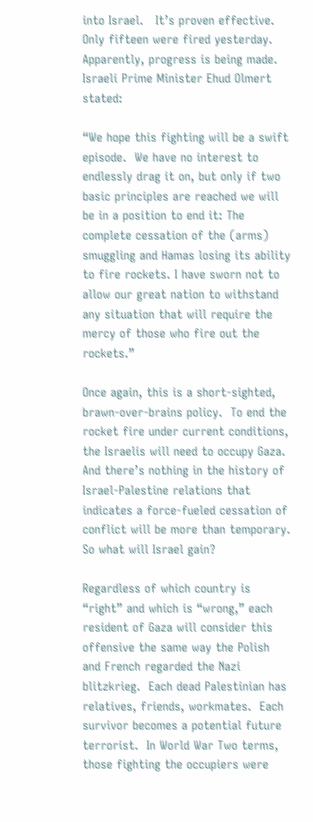into Israel.   It’s proven effective.  Only fifteen were fired yesterday.  Apparently, progress is being made.  Israeli Prime Minister Ehud Olmert stated:

“We hope this fighting will be a swift episode.  We have no interest to endlessly drag it on, but only if two basic principles are reached we will be in a position to end it: The complete cessation of the (arms) smuggling and Hamas losing its ability to fire rockets. I have sworn not to allow our great nation to withstand any situation that will require the mercy of those who fire out the rockets.”

Once again, this is a short-sighted, brawn-over-brains policy.  To end the rocket fire under current conditions, the Israelis will need to occupy Gaza.  And there’s nothing in the history of Israel-Palestine relations that indicates a force-fueled cessation of conflict will be more than temporary.   So what will Israel gain?

Regardless of which country is “right” and which is “wrong,” each resident of Gaza will consider this offensive the same way the Polish and French regarded the Nazi blitzkrieg.  Each dead Palestinian has relatives, friends, workmates.  Each survivor becomes a potential future terrorist.  In World War Two terms, those fighting the occupiers were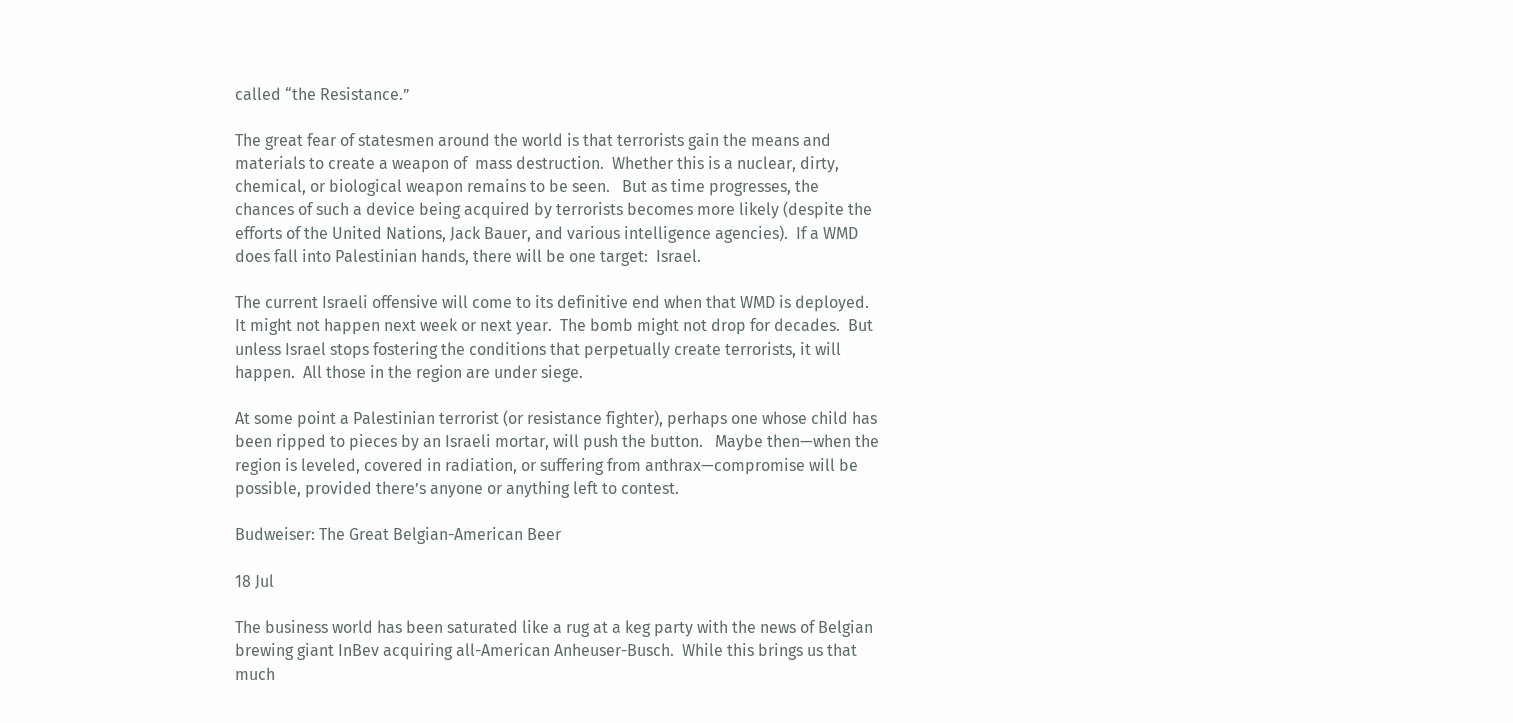called “the Resistance.”

The great fear of statesmen around the world is that terrorists gain the means and  materials to create a weapon of  mass destruction.  Whether this is a nuclear, dirty, chemical, or biological weapon remains to be seen.   But as time progresses, the chances of such a device being acquired by terrorists becomes more likely (despite the efforts of the United Nations, Jack Bauer, and various intelligence agencies).  If a WMD does fall into Palestinian hands, there will be one target:  Israel.

The current Israeli offensive will come to its definitive end when that WMD is deployed.   It might not happen next week or next year.  The bomb might not drop for decades.  But unless Israel stops fostering the conditions that perpetually create terrorists, it will happen.  All those in the region are under siege.

At some point a Palestinian terrorist (or resistance fighter), perhaps one whose child has been ripped to pieces by an Israeli mortar, will push the button.   Maybe then—when the region is leveled, covered in radiation, or suffering from anthrax—compromise will be possible, provided there’s anyone or anything left to contest.

Budweiser: The Great Belgian-American Beer

18 Jul

The business world has been saturated like a rug at a keg party with the news of Belgian brewing giant InBev acquiring all-American Anheuser-Busch.  While this brings us that much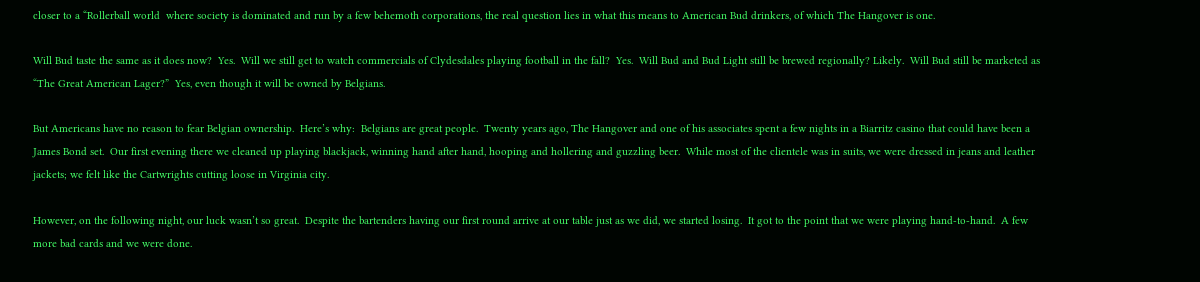closer to a “Rollerball world  where society is dominated and run by a few behemoth corporations, the real question lies in what this means to American Bud drinkers, of which The Hangover is one.

Will Bud taste the same as it does now?  Yes.  Will we still get to watch commercials of Clydesdales playing football in the fall?  Yes.  Will Bud and Bud Light still be brewed regionally? Likely.  Will Bud still be marketed as “The Great American Lager?”  Yes, even though it will be owned by Belgians.

But Americans have no reason to fear Belgian ownership.  Here’s why:  Belgians are great people.  Twenty years ago, The Hangover and one of his associates spent a few nights in a Biarritz casino that could have been a James Bond set.  Our first evening there we cleaned up playing blackjack, winning hand after hand, hooping and hollering and guzzling beer.  While most of the clientele was in suits, we were dressed in jeans and leather jackets; we felt like the Cartwrights cutting loose in Virginia city.

However, on the following night, our luck wasn’t so great.  Despite the bartenders having our first round arrive at our table just as we did, we started losing.  It got to the point that we were playing hand-to-hand.  A few more bad cards and we were done.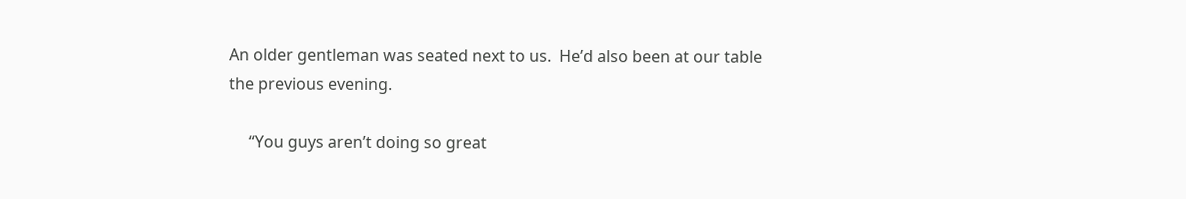An older gentleman was seated next to us.  He’d also been at our table the previous evening.

     “You guys aren’t doing so great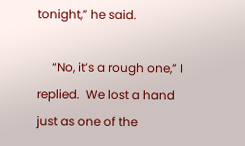tonight,” he said.

     “No, it’s a rough one,” I replied.  We lost a hand just as one of the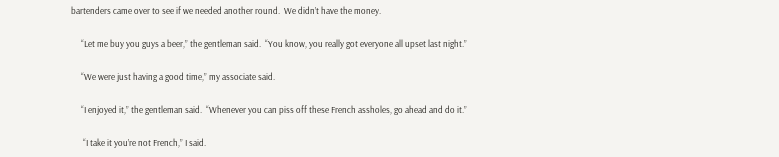bartenders came over to see if we needed another round.  We didn’t have the money.

     “Let me buy you guys a beer,” the gentleman said.  “You know, you really got everyone all upset last night.”

     “We were just having a good time,” my associate said.

     “I enjoyed it,” the gentleman said.  “Whenever you can piss off these French assholes, go ahead and do it.”

      “I take it you’re not French,” I said.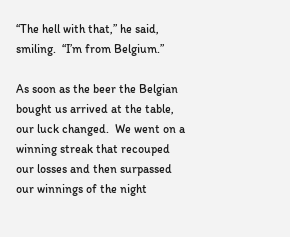“The hell with that,” he said, smiling.  “I’m from Belgium.”

As soon as the beer the Belgian bought us arrived at the table, our luck changed.  We went on a winning streak that recouped our losses and then surpassed our winnings of the night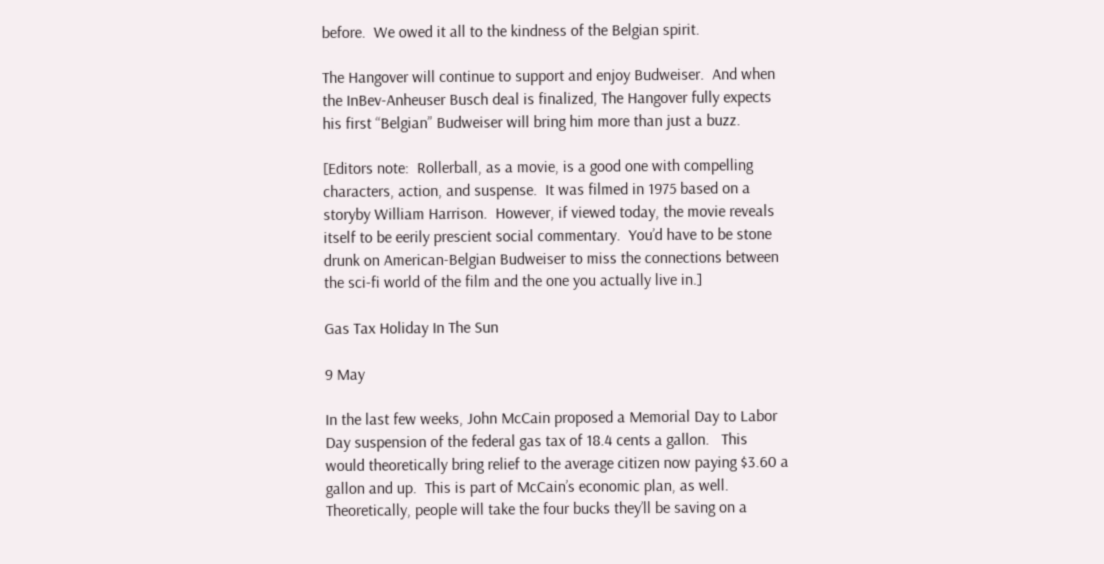before.  We owed it all to the kindness of the Belgian spirit.

The Hangover will continue to support and enjoy Budweiser.  And when the InBev-Anheuser Busch deal is finalized, The Hangover fully expects his first “Belgian” Budweiser will bring him more than just a buzz.

[Editors note:  Rollerball, as a movie, is a good one with compelling characters, action, and suspense.  It was filmed in 1975 based on a storyby William Harrison.  However, if viewed today, the movie reveals itself to be eerily prescient social commentary.  You’d have to be stone drunk on American-Belgian Budweiser to miss the connections between the sci-fi world of the film and the one you actually live in.]

Gas Tax Holiday In The Sun

9 May

In the last few weeks, John McCain proposed a Memorial Day to Labor Day suspension of the federal gas tax of 18.4 cents a gallon.   This would theoretically bring relief to the average citizen now paying $3.60 a gallon and up.  This is part of McCain’s economic plan, as well.  Theoretically, people will take the four bucks they’ll be saving on a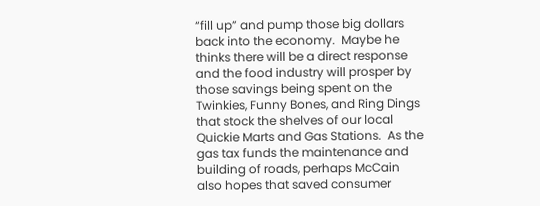“fill up” and pump those big dollars back into the economy.  Maybe he thinks there will be a direct response and the food industry will prosper by those savings being spent on the Twinkies, Funny Bones, and Ring Dings that stock the shelves of our local Quickie Marts and Gas Stations.  As the gas tax funds the maintenance and building of roads, perhaps McCain also hopes that saved consumer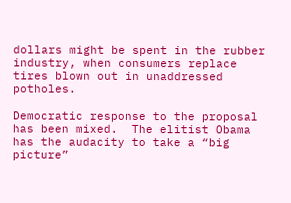dollars might be spent in the rubber industry, when consumers replace tires blown out in unaddressed potholes.

Democratic response to the proposal has been mixed.  The elitist Obama has the audacity to take a “big picture”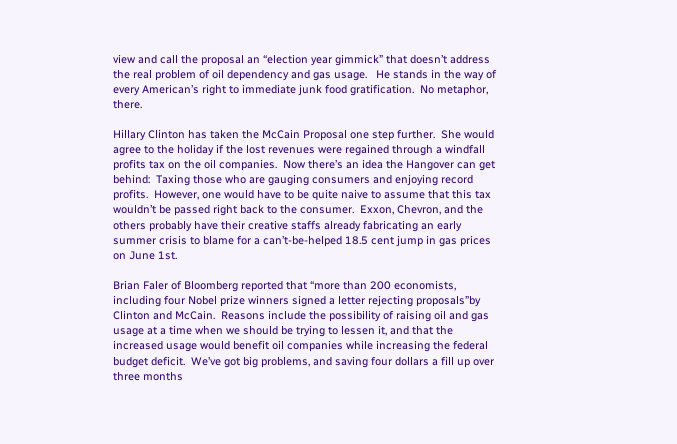view and call the proposal an “election year gimmick” that doesn’t address the real problem of oil dependency and gas usage.   He stands in the way of every American’s right to immediate junk food gratification.  No metaphor, there.

Hillary Clinton has taken the McCain Proposal one step further.  She would agree to the holiday if the lost revenues were regained through a windfall profits tax on the oil companies.  Now there’s an idea the Hangover can get behind:  Taxing those who are gauging consumers and enjoying record profits.  However, one would have to be quite naive to assume that this tax wouldn’t be passed right back to the consumer.  Exxon, Chevron, and the others probably have their creative staffs already fabricating an early summer crisis to blame for a can’t-be-helped 18.5 cent jump in gas prices on June 1st.

Brian Faler of Bloomberg reported that “more than 200 economists, including four Nobel prize winners signed a letter rejecting proposals”by Clinton and McCain.  Reasons include the possibility of raising oil and gas usage at a time when we should be trying to lessen it, and that the increased usage would benefit oil companies while increasing the federal budget deficit.  We’ve got big problems, and saving four dollars a fill up over three months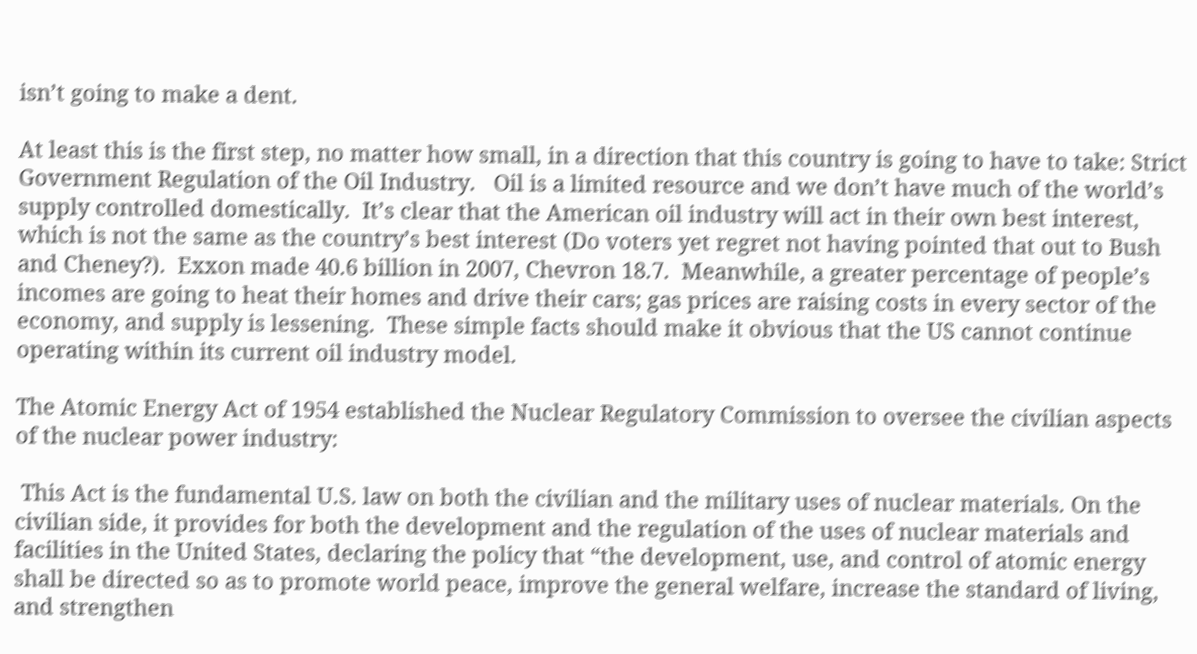isn’t going to make a dent.

At least this is the first step, no matter how small, in a direction that this country is going to have to take: Strict Government Regulation of the Oil Industry.   Oil is a limited resource and we don’t have much of the world’s supply controlled domestically.  It’s clear that the American oil industry will act in their own best interest, which is not the same as the country’s best interest (Do voters yet regret not having pointed that out to Bush and Cheney?).  Exxon made 40.6 billion in 2007, Chevron 18.7.  Meanwhile, a greater percentage of people’s incomes are going to heat their homes and drive their cars; gas prices are raising costs in every sector of the economy, and supply is lessening.  These simple facts should make it obvious that the US cannot continue operating within its current oil industry model.

The Atomic Energy Act of 1954 established the Nuclear Regulatory Commission to oversee the civilian aspects of the nuclear power industry:

 This Act is the fundamental U.S. law on both the civilian and the military uses of nuclear materials. On the civilian side, it provides for both the development and the regulation of the uses of nuclear materials and facilities in the United States, declaring the policy that “the development, use, and control of atomic energy shall be directed so as to promote world peace, improve the general welfare, increase the standard of living, and strengthen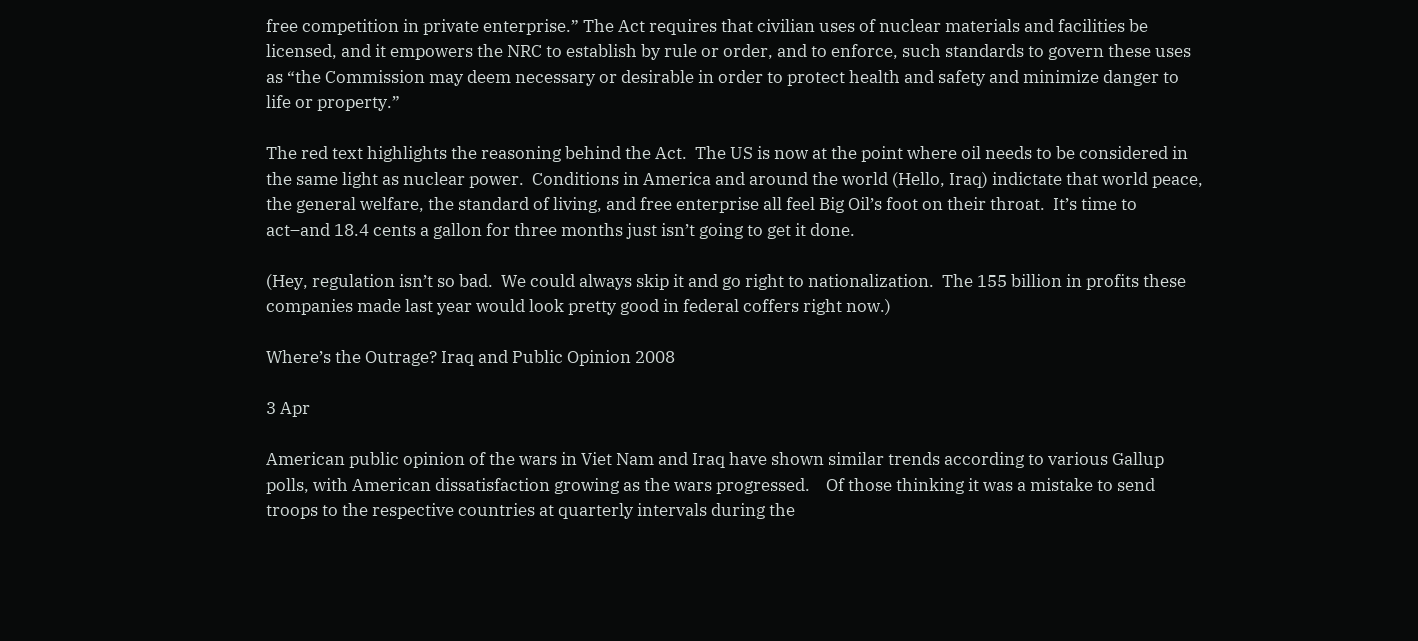free competition in private enterprise.” The Act requires that civilian uses of nuclear materials and facilities be licensed, and it empowers the NRC to establish by rule or order, and to enforce, such standards to govern these uses as “the Commission may deem necessary or desirable in order to protect health and safety and minimize danger to life or property.”

The red text highlights the reasoning behind the Act.  The US is now at the point where oil needs to be considered in the same light as nuclear power.  Conditions in America and around the world (Hello, Iraq) indictate that world peace, the general welfare, the standard of living, and free enterprise all feel Big Oil’s foot on their throat.  It’s time to act–and 18.4 cents a gallon for three months just isn’t going to get it done.

(Hey, regulation isn’t so bad.  We could always skip it and go right to nationalization.  The 155 billion in profits these companies made last year would look pretty good in federal coffers right now.)

Where’s the Outrage? Iraq and Public Opinion 2008

3 Apr

American public opinion of the wars in Viet Nam and Iraq have shown similar trends according to various Gallup polls, with American dissatisfaction growing as the wars progressed.    Of those thinking it was a mistake to send troops to the respective countries at quarterly intervals during the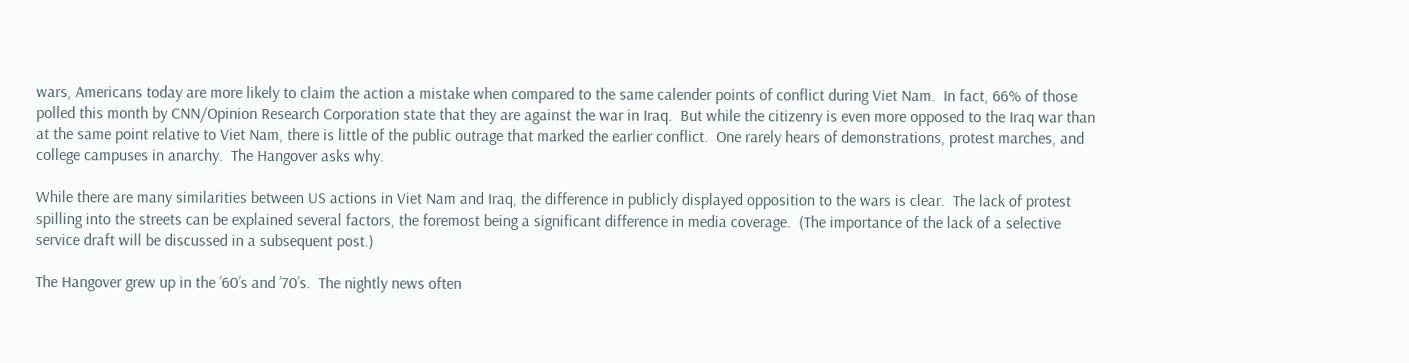wars, Americans today are more likely to claim the action a mistake when compared to the same calender points of conflict during Viet Nam.  In fact, 66% of those polled this month by CNN/Opinion Research Corporation state that they are against the war in Iraq.  But while the citizenry is even more opposed to the Iraq war than at the same point relative to Viet Nam, there is little of the public outrage that marked the earlier conflict.  One rarely hears of demonstrations, protest marches, and college campuses in anarchy.  The Hangover asks why.

While there are many similarities between US actions in Viet Nam and Iraq, the difference in publicly displayed opposition to the wars is clear.  The lack of protest spilling into the streets can be explained several factors, the foremost being a significant difference in media coverage.  (The importance of the lack of a selective service draft will be discussed in a subsequent post.)

The Hangover grew up in the ’60’s and ’70’s.  The nightly news often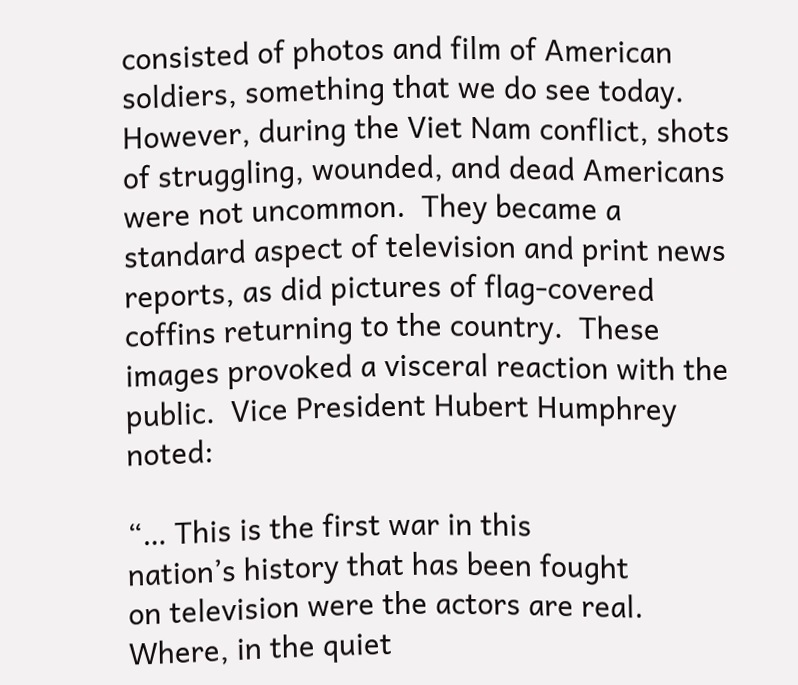consisted of photos and film of American soldiers, something that we do see today.  However, during the Viet Nam conflict, shots of struggling, wounded, and dead Americans were not uncommon.  They became a standard aspect of television and print news reports, as did pictures of flag-covered coffins returning to the country.  These images provoked a visceral reaction with the public.  Vice President Hubert Humphrey noted:

“… This is the first war in this
nation’s history that has been fought
on television were the actors are real.
Where, in the quiet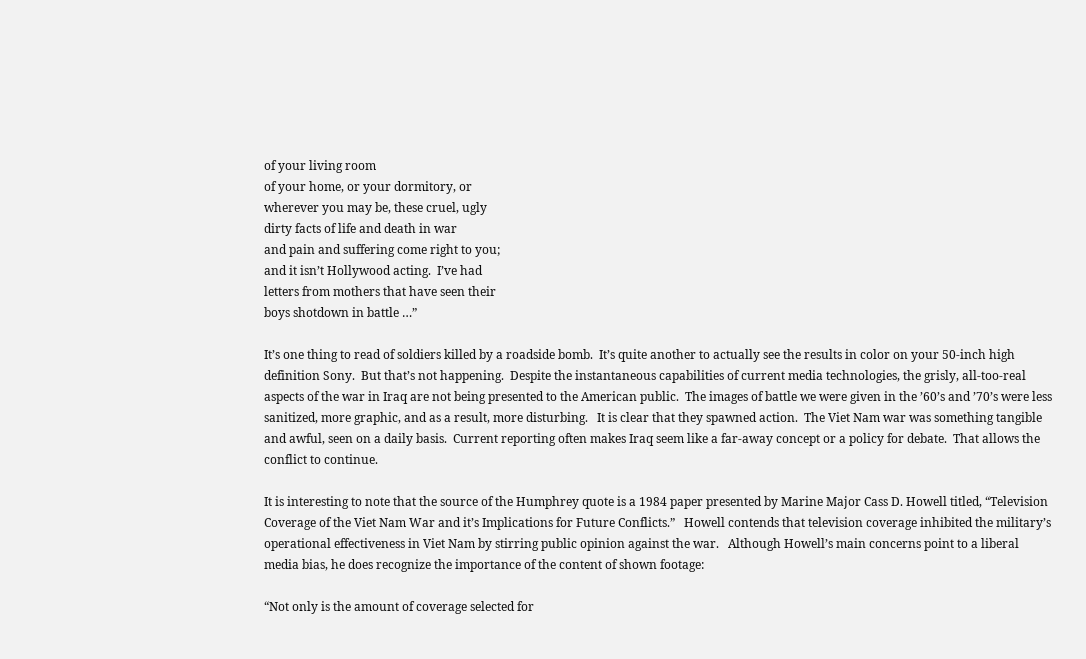of your living room
of your home, or your dormitory, or
wherever you may be, these cruel, ugly
dirty facts of life and death in war
and pain and suffering come right to you;
and it isn’t Hollywood acting.  I’ve had
letters from mothers that have seen their
boys shotdown in battle …”

It’s one thing to read of soldiers killed by a roadside bomb.  It’s quite another to actually see the results in color on your 50-inch high definition Sony.  But that’s not happening.  Despite the instantaneous capabilities of current media technologies, the grisly, all-too-real aspects of the war in Iraq are not being presented to the American public.  The images of battle we were given in the ’60’s and ’70’s were less sanitized, more graphic, and as a result, more disturbing.   It is clear that they spawned action.  The Viet Nam war was something tangible and awful, seen on a daily basis.  Current reporting often makes Iraq seem like a far-away concept or a policy for debate.  That allows the conflict to continue.

It is interesting to note that the source of the Humphrey quote is a 1984 paper presented by Marine Major Cass D. Howell titled, “Television Coverage of the Viet Nam War and it’s Implications for Future Conflicts.”   Howell contends that television coverage inhibited the military’s operational effectiveness in Viet Nam by stirring public opinion against the war.   Although Howell’s main concerns point to a liberal media bias, he does recognize the importance of the content of shown footage:

“Not only is the amount of coverage selected for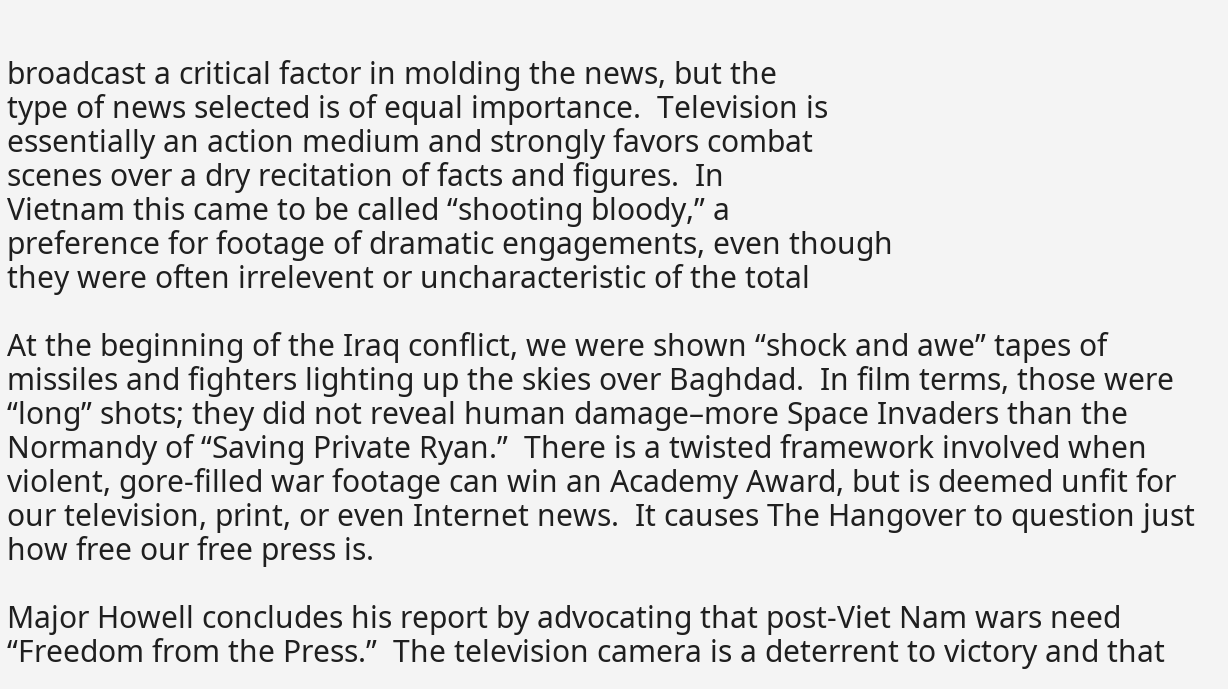broadcast a critical factor in molding the news, but the
type of news selected is of equal importance.  Television is
essentially an action medium and strongly favors combat
scenes over a dry recitation of facts and figures.  In
Vietnam this came to be called “shooting bloody,” a
preference for footage of dramatic engagements, even though
they were often irrelevent or uncharacteristic of the total

At the beginning of the Iraq conflict, we were shown “shock and awe” tapes of missiles and fighters lighting up the skies over Baghdad.  In film terms, those were “long” shots; they did not reveal human damage–more Space Invaders than the Normandy of “Saving Private Ryan.”  There is a twisted framework involved when violent, gore-filled war footage can win an Academy Award, but is deemed unfit for our television, print, or even Internet news.  It causes The Hangover to question just how free our free press is.

Major Howell concludes his report by advocating that post-Viet Nam wars need “Freedom from the Press.”  The television camera is a deterrent to victory and that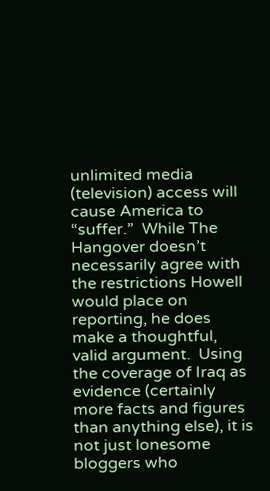unlimited media (television) access will cause America to “suffer.”  While The Hangover doesn’t necessarily agree with the restrictions Howell would place on reporting, he does make a thoughtful, valid argument.  Using the coverage of Iraq as evidence (certainly more facts and figures than anything else), it is not just lonesome bloggers who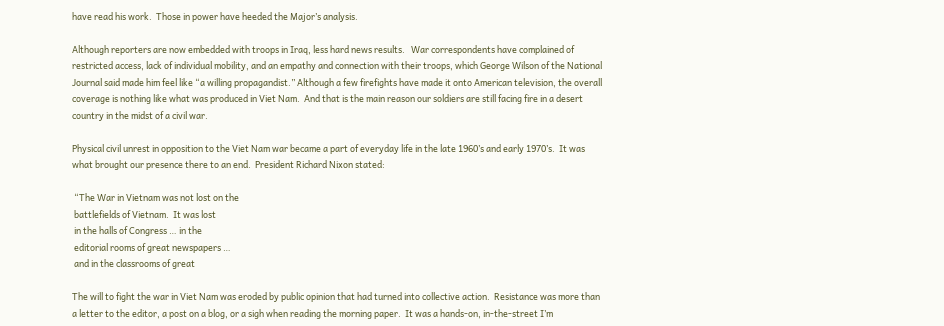have read his work.  Those in power have heeded the Major’s analysis.

Although reporters are now embedded with troops in Iraq, less hard news results.   War correspondents have complained of restricted access, lack of individual mobility, and an empathy and connection with their troops, which George Wilson of the National Journal said made him feel like “a willing propagandist.” Although a few firefights have made it onto American television, the overall coverage is nothing like what was produced in Viet Nam.  And that is the main reason our soldiers are still facing fire in a desert country in the midst of a civil war.

Physical civil unrest in opposition to the Viet Nam war became a part of everyday life in the late 1960’s and early 1970’s.  It was what brought our presence there to an end.  President Richard Nixon stated:

 “The War in Vietnam was not lost on the
 battlefields of Vietnam.  It was lost
 in the halls of Congress … in the
 editorial rooms of great newspapers …
 and in the classrooms of great

The will to fight the war in Viet Nam was eroded by public opinion that had turned into collective action.  Resistance was more than a letter to the editor, a post on a blog, or a sigh when reading the morning paper.  It was a hands-on, in-the-street I’m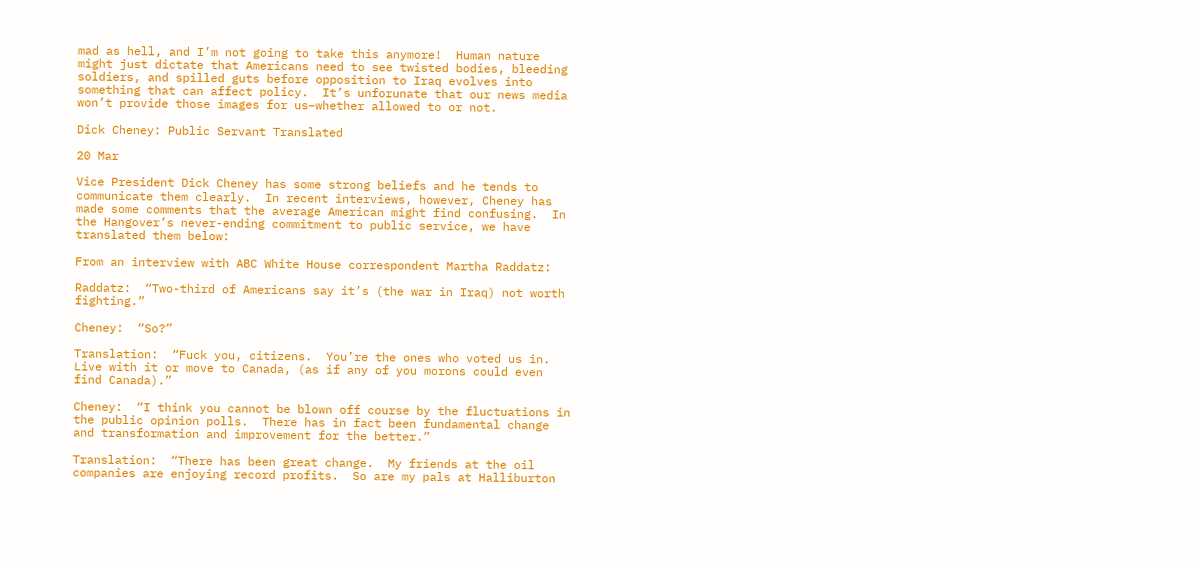mad as hell, and I’m not going to take this anymore!  Human nature might just dictate that Americans need to see twisted bodies, bleeding soldiers, and spilled guts before opposition to Iraq evolves into something that can affect policy.  It’s unforunate that our news media won’t provide those images for us–whether allowed to or not.

Dick Cheney: Public Servant Translated

20 Mar

Vice President Dick Cheney has some strong beliefs and he tends to communicate them clearly.  In recent interviews, however, Cheney has made some comments that the average American might find confusing.  In the Hangover’s never-ending commitment to public service, we have translated them below:

From an interview with ABC White House correspondent Martha Raddatz:

Raddatz:  “Two-third of Americans say it’s (the war in Iraq) not worth fighting.”

Cheney:  “So?”

Translation:  “Fuck you, citizens.  You’re the ones who voted us in.  Live with it or move to Canada, (as if any of you morons could even find Canada).”

Cheney:  “I think you cannot be blown off course by the fluctuations in the public opinion polls.  There has in fact been fundamental change and transformation and improvement for the better.”

Translation:  “There has been great change.  My friends at the oil companies are enjoying record profits.  So are my pals at Halliburton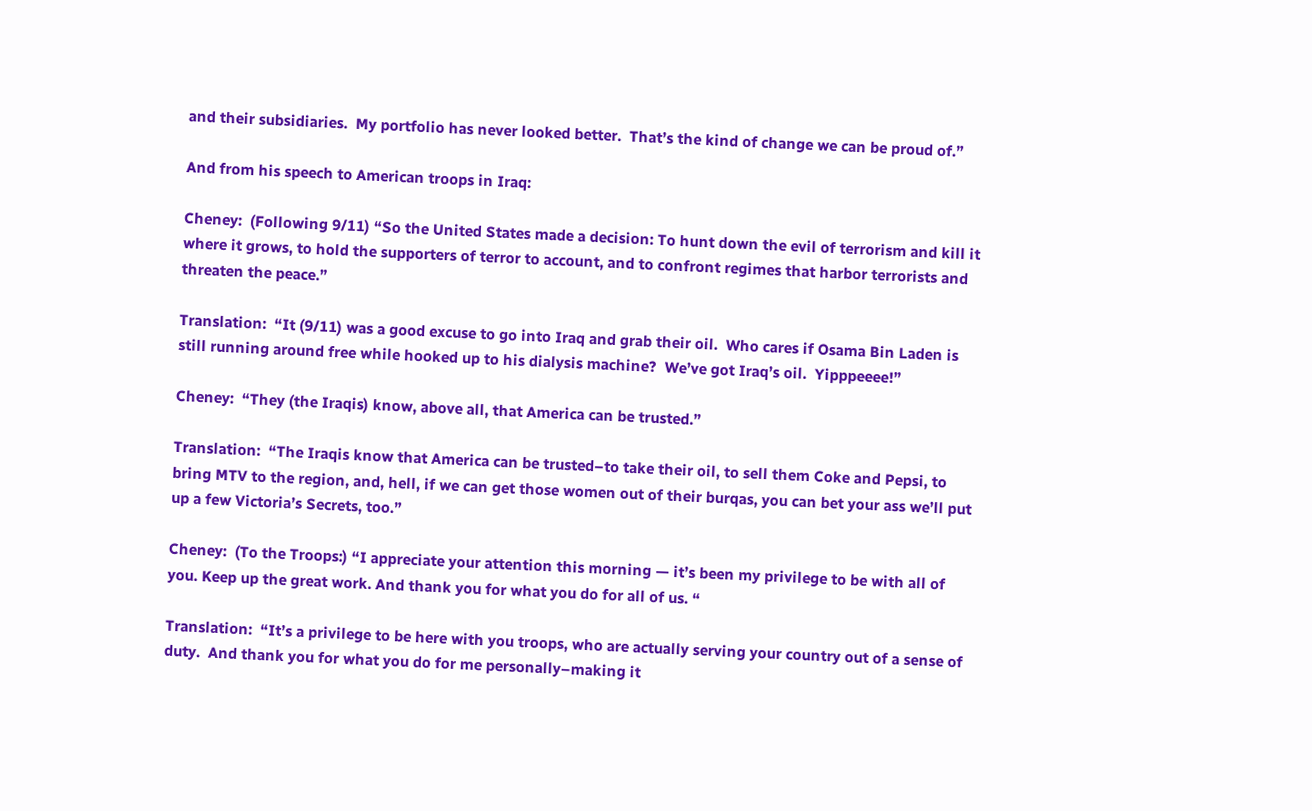and their subsidiaries.  My portfolio has never looked better.  That’s the kind of change we can be proud of.”

And from his speech to American troops in Iraq:

Cheney:  (Following 9/11) “So the United States made a decision: To hunt down the evil of terrorism and kill it where it grows, to hold the supporters of terror to account, and to confront regimes that harbor terrorists and threaten the peace.”

Translation:  “It (9/11) was a good excuse to go into Iraq and grab their oil.  Who cares if Osama Bin Laden is still running around free while hooked up to his dialysis machine?  We’ve got Iraq’s oil.  Yipppeeee!”

Cheney:  “They (the Iraqis) know, above all, that America can be trusted.”

Translation:  “The Iraqis know that America can be trusted–to take their oil, to sell them Coke and Pepsi, to bring MTV to the region, and, hell, if we can get those women out of their burqas, you can bet your ass we’ll put up a few Victoria’s Secrets, too.”

Cheney:  (To the Troops:) “I appreciate your attention this morning — it’s been my privilege to be with all of you. Keep up the great work. And thank you for what you do for all of us. “

Translation:  “It’s a privilege to be here with you troops, who are actually serving your country out of a sense of duty.  And thank you for what you do for me personally–making it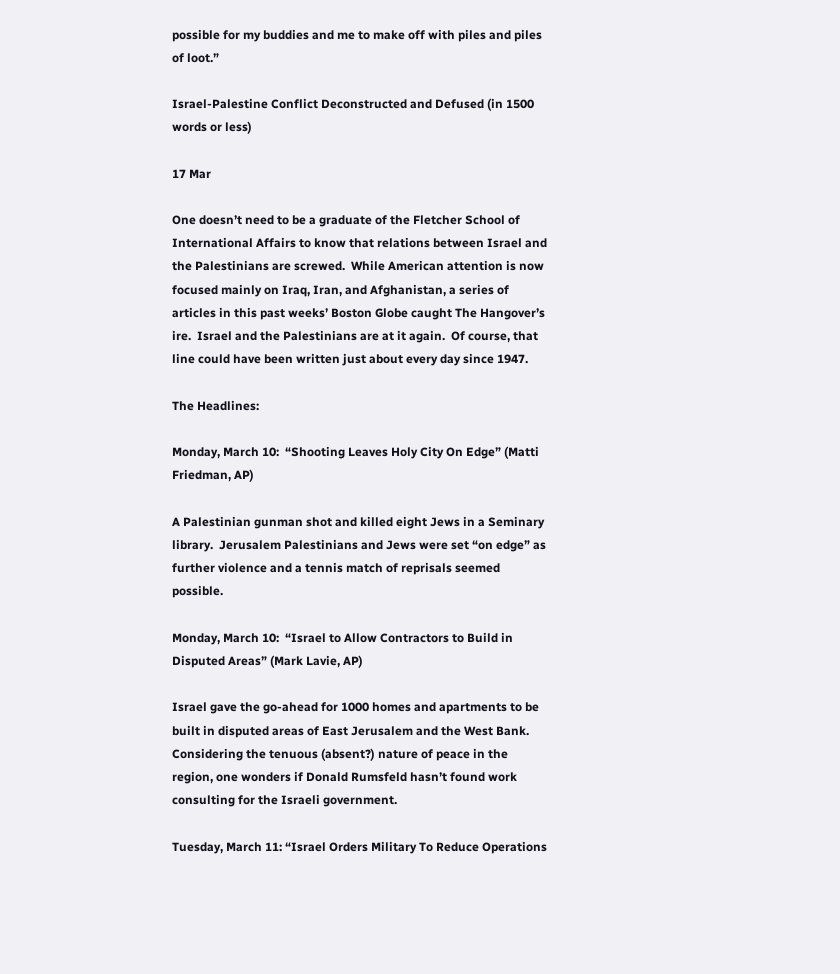possible for my buddies and me to make off with piles and piles of loot.”

Israel-Palestine Conflict Deconstructed and Defused (in 1500 words or less)

17 Mar

One doesn’t need to be a graduate of the Fletcher School of International Affairs to know that relations between Israel and the Palestinians are screwed.  While American attention is now focused mainly on Iraq, Iran, and Afghanistan, a series of articles in this past weeks’ Boston Globe caught The Hangover’s ire.  Israel and the Palestinians are at it again.  Of course, that line could have been written just about every day since 1947.

The Headlines:

Monday, March 10:  “Shooting Leaves Holy City On Edge” (Matti Friedman, AP)

A Palestinian gunman shot and killed eight Jews in a Seminary library.  Jerusalem Palestinians and Jews were set “on edge” as further violence and a tennis match of reprisals seemed possible.

Monday, March 10:  “Israel to Allow Contractors to Build in Disputed Areas” (Mark Lavie, AP)

Israel gave the go-ahead for 1000 homes and apartments to be built in disputed areas of East Jerusalem and the West Bank.  Considering the tenuous (absent?) nature of peace in the region, one wonders if Donald Rumsfeld hasn’t found work consulting for the Israeli government.

Tuesday, March 11: “Israel Orders Military To Reduce Operations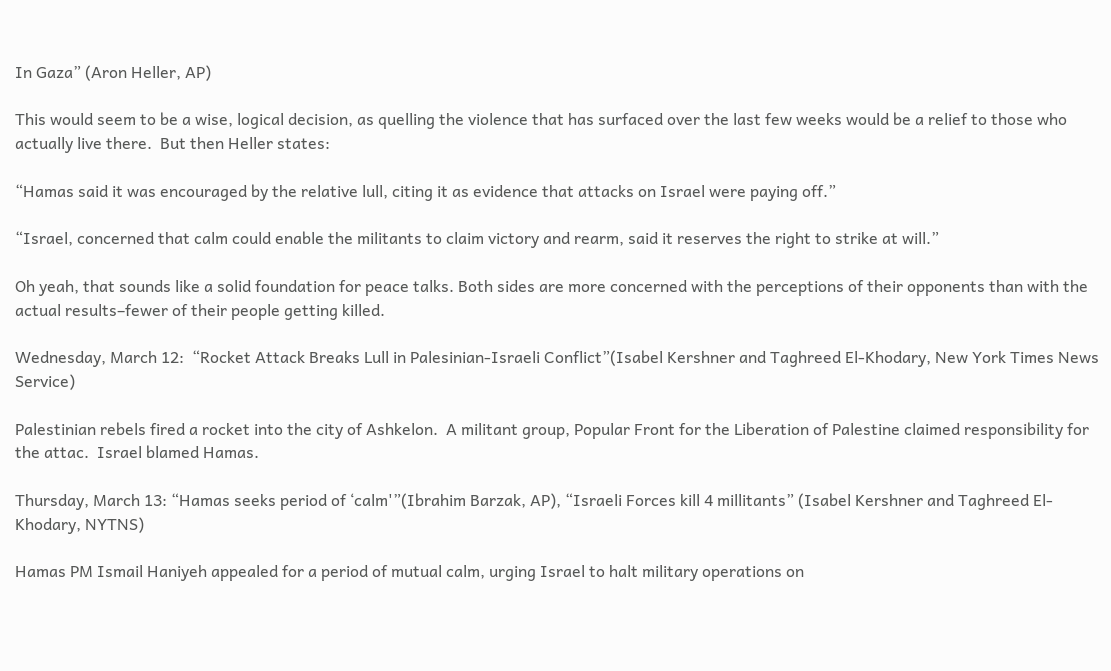In Gaza” (Aron Heller, AP)

This would seem to be a wise, logical decision, as quelling the violence that has surfaced over the last few weeks would be a relief to those who actually live there.  But then Heller states:

“Hamas said it was encouraged by the relative lull, citing it as evidence that attacks on Israel were paying off.”

“Israel, concerned that calm could enable the militants to claim victory and rearm, said it reserves the right to strike at will.”

Oh yeah, that sounds like a solid foundation for peace talks. Both sides are more concerned with the perceptions of their opponents than with the actual results–fewer of their people getting killed.

Wednesday, March 12:  “Rocket Attack Breaks Lull in Palesinian-Israeli Conflict”(Isabel Kershner and Taghreed El-Khodary, New York Times News Service)

Palestinian rebels fired a rocket into the city of Ashkelon.  A militant group, Popular Front for the Liberation of Palestine claimed responsibility for the attac.  Israel blamed Hamas.

Thursday, March 13: “Hamas seeks period of ‘calm'”(Ibrahim Barzak, AP), “Israeli Forces kill 4 millitants” (Isabel Kershner and Taghreed El-Khodary, NYTNS)

Hamas PM Ismail Haniyeh appealed for a period of mutual calm, urging Israel to halt military operations on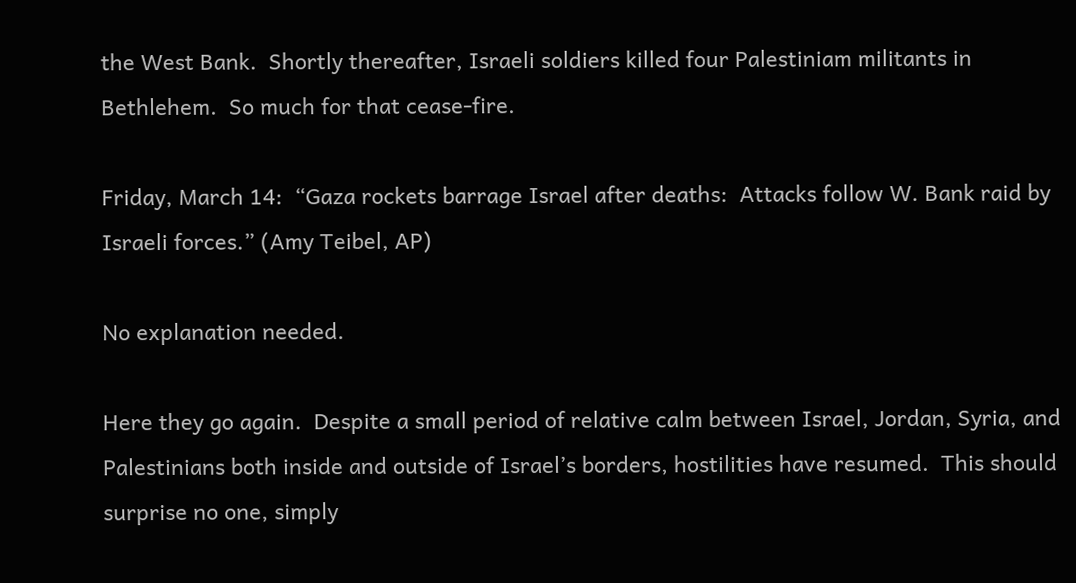the West Bank.  Shortly thereafter, Israeli soldiers killed four Palestiniam militants in Bethlehem.  So much for that cease-fire.

Friday, March 14:  “Gaza rockets barrage Israel after deaths:  Attacks follow W. Bank raid by Israeli forces.” (Amy Teibel, AP)

No explanation needed.

Here they go again.  Despite a small period of relative calm between Israel, Jordan, Syria, and Palestinians both inside and outside of Israel’s borders, hostilities have resumed.  This should surprise no one, simply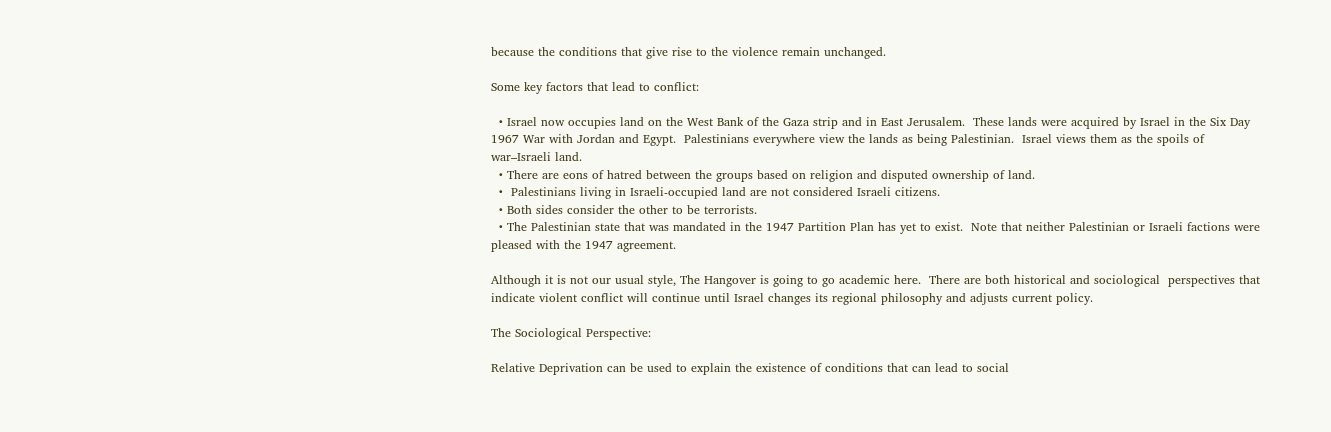because the conditions that give rise to the violence remain unchanged.

Some key factors that lead to conflict:

  • Israel now occupies land on the West Bank of the Gaza strip and in East Jerusalem.  These lands were acquired by Israel in the Six Day 1967 War with Jordan and Egypt.  Palestinians everywhere view the lands as being Palestinian.  Israel views them as the spoils of war–Israeli land.
  • There are eons of hatred between the groups based on religion and disputed ownership of land.
  •  Palestinians living in Israeli-occupied land are not considered Israeli citizens.
  • Both sides consider the other to be terrorists.
  • The Palestinian state that was mandated in the 1947 Partition Plan has yet to exist.  Note that neither Palestinian or Israeli factions were pleased with the 1947 agreement.

Although it is not our usual style, The Hangover is going to go academic here.  There are both historical and sociological  perspectives that indicate violent conflict will continue until Israel changes its regional philosophy and adjusts current policy.

The Sociological Perspective:

Relative Deprivation can be used to explain the existence of conditions that can lead to social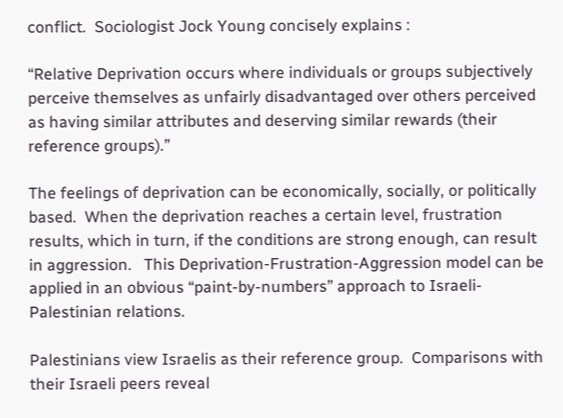conflict.  Sociologist Jock Young concisely explains :

“Relative Deprivation occurs where individuals or groups subjectively perceive themselves as unfairly disadvantaged over others perceived as having similar attributes and deserving similar rewards (their reference groups).”

The feelings of deprivation can be economically, socially, or politically based.  When the deprivation reaches a certain level, frustration results, which in turn, if the conditions are strong enough, can result in aggression.   This Deprivation-Frustration-Aggression model can be applied in an obvious “paint-by-numbers” approach to Israeli-Palestinian relations.

Palestinians view Israelis as their reference group.  Comparisons with their Israeli peers reveal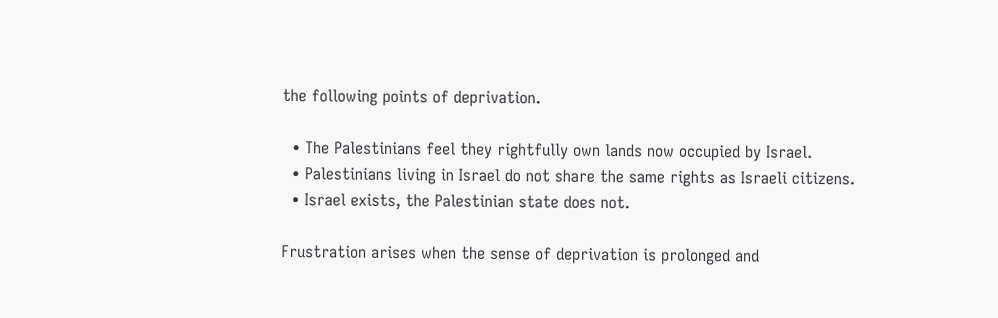the following points of deprivation.

  • The Palestinians feel they rightfully own lands now occupied by Israel.
  • Palestinians living in Israel do not share the same rights as Israeli citizens.
  • Israel exists, the Palestinian state does not.

Frustration arises when the sense of deprivation is prolonged and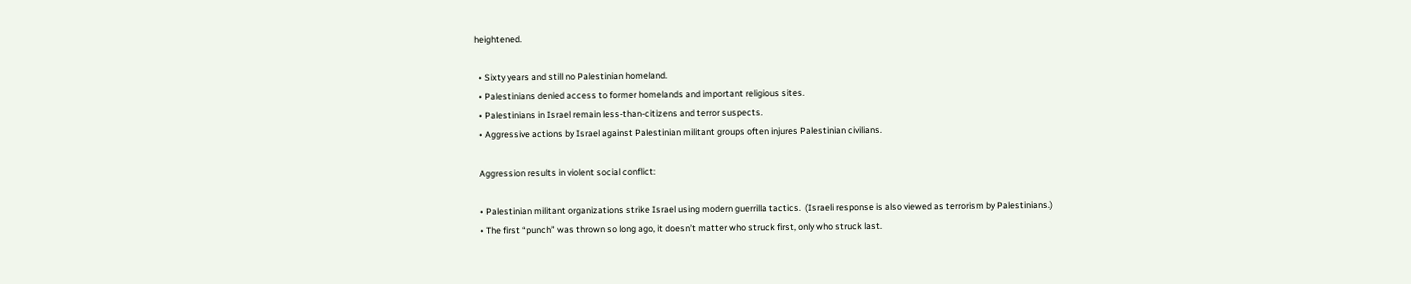heightened.

  • Sixty years and still no Palestinian homeland.
  • Palestinians denied access to former homelands and important religious sites.
  • Palestinians in Israel remain less-than-citizens and terror suspects.
  • Aggressive actions by Israel against Palestinian militant groups often injures Palestinian civilians.

  Aggression results in violent social conflict:

  • Palestinian militant organizations strike Israel using modern guerrilla tactics.  (Israeli response is also viewed as terrorism by Palestinians.)
  • The first “punch” was thrown so long ago, it doesn’t matter who struck first, only who struck last.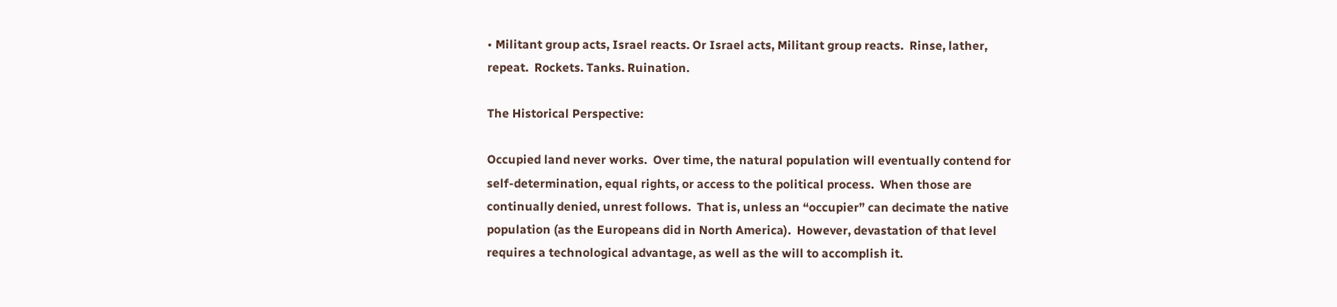• Militant group acts, Israel reacts. Or Israel acts, Militant group reacts.  Rinse, lather, repeat.  Rockets. Tanks. Ruination.

The Historical Perspective:

Occupied land never works.  Over time, the natural population will eventually contend for self-determination, equal rights, or access to the political process.  When those are continually denied, unrest follows.  That is, unless an “occupier” can decimate the native population (as the Europeans did in North America).  However, devastation of that level requires a technological advantage, as well as the will to accomplish it.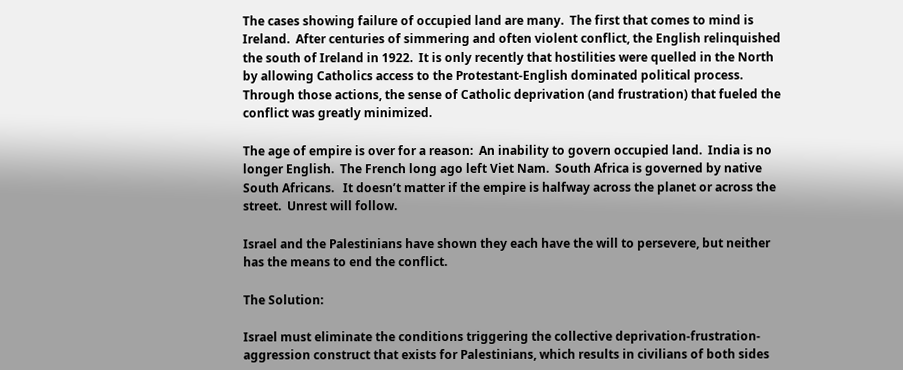The cases showing failure of occupied land are many.  The first that comes to mind is Ireland.  After centuries of simmering and often violent conflict, the English relinquished the south of Ireland in 1922.  It is only recently that hostilities were quelled in the North by allowing Catholics access to the Protestant-English dominated political process.  Through those actions, the sense of Catholic deprivation (and frustration) that fueled the conflict was greatly minimized.

The age of empire is over for a reason:  An inability to govern occupied land.  India is no longer English.  The French long ago left Viet Nam.  South Africa is governed by native South Africans.   It doesn’t matter if the empire is halfway across the planet or across the street.  Unrest will follow.

Israel and the Palestinians have shown they each have the will to persevere, but neither has the means to end the conflict.

The Solution:

Israel must eliminate the conditions triggering the collective deprivation-frustration-aggression construct that exists for Palestinians, which results in civilians of both sides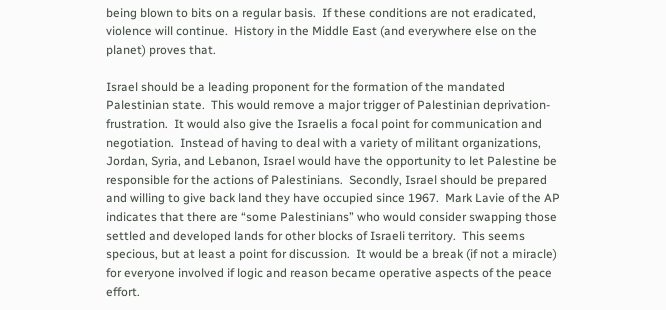being blown to bits on a regular basis.  If these conditions are not eradicated, violence will continue.  History in the Middle East (and everywhere else on the planet) proves that.

Israel should be a leading proponent for the formation of the mandated Palestinian state.  This would remove a major trigger of Palestinian deprivation-frustration.  It would also give the Israelis a focal point for communication and negotiation.  Instead of having to deal with a variety of militant organizations, Jordan, Syria, and Lebanon, Israel would have the opportunity to let Palestine be responsible for the actions of Palestinians.  Secondly, Israel should be prepared and willing to give back land they have occupied since 1967.  Mark Lavie of the AP indicates that there are “some Palestinians” who would consider swapping those settled and developed lands for other blocks of Israeli territory.  This seems specious, but at least a point for discussion.  It would be a break (if not a miracle) for everyone involved if logic and reason became operative aspects of the peace effort.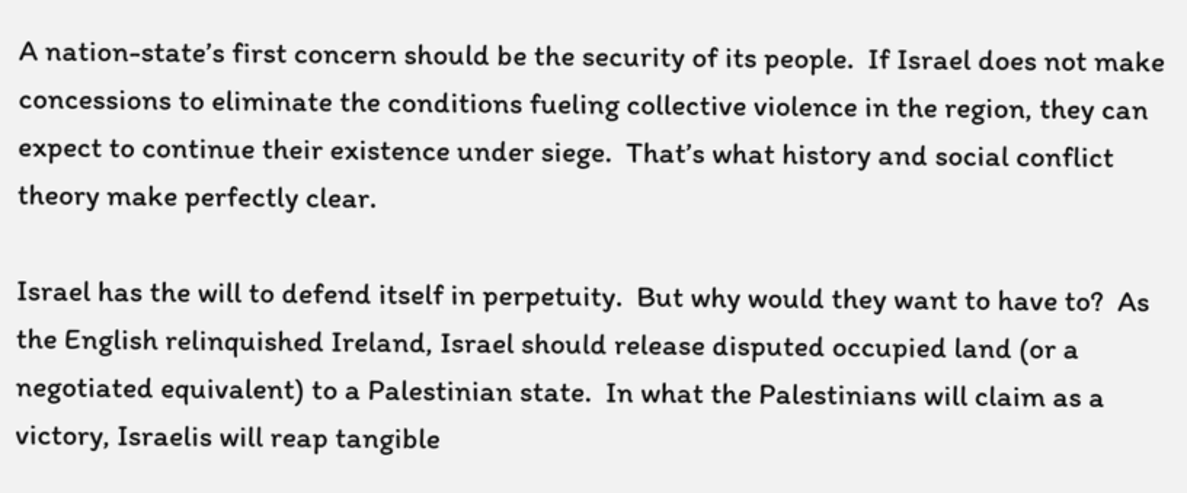A nation-state’s first concern should be the security of its people.  If Israel does not make concessions to eliminate the conditions fueling collective violence in the region, they can expect to continue their existence under siege.  That’s what history and social conflict theory make perfectly clear.

Israel has the will to defend itself in perpetuity.  But why would they want to have to?  As the English relinquished Ireland, Israel should release disputed occupied land (or a negotiated equivalent) to a Palestinian state.  In what the Palestinians will claim as a victory, Israelis will reap tangible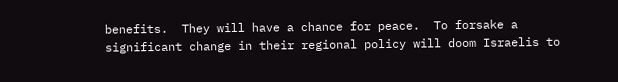benefits.  They will have a chance for peace.  To forsake a significant change in their regional policy will doom Israelis to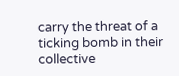carry the threat of a ticking bomb in their collective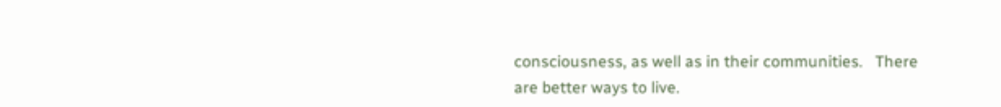consciousness, as well as in their communities.   There are better ways to live.